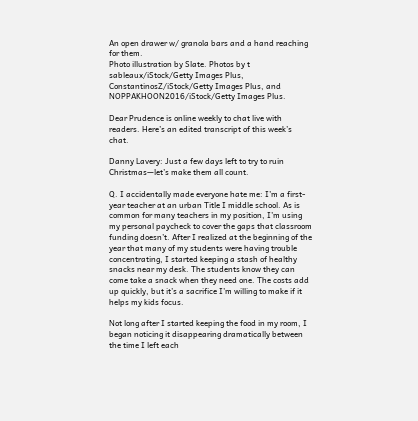An open drawer w/ granola bars and a hand reaching for them.
Photo illustration by Slate. Photos by t sableaux/iStock/Getty Images Plus, ConstantinosZ/iStock/Getty Images Plus, and NOPPAKHOON2016/iStock/Getty Images Plus.

Dear Prudence is online weekly to chat live with readers. Here’s an edited transcript of this week’s chat.

Danny Lavery: Just a few days left to try to ruin Christmas—let’s make them all count.

Q. I accidentally made everyone hate me: I’m a first-year teacher at an urban Title I middle school. As is common for many teachers in my position, I’m using my personal paycheck to cover the gaps that classroom funding doesn’t. After I realized at the beginning of the year that many of my students were having trouble concentrating, I started keeping a stash of healthy snacks near my desk. The students know they can come take a snack when they need one. The costs add up quickly, but it’s a sacrifice I’m willing to make if it helps my kids focus.

Not long after I started keeping the food in my room, I began noticing it disappearing dramatically between the time I left each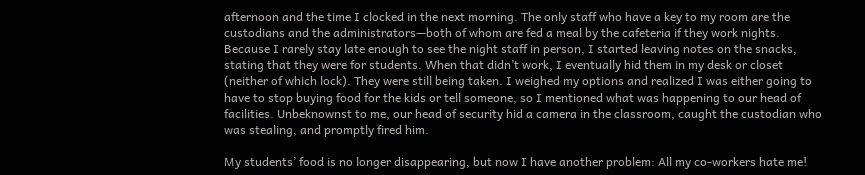afternoon and the time I clocked in the next morning. The only staff who have a key to my room are the custodians and the administrators—both of whom are fed a meal by the cafeteria if they work nights. Because I rarely stay late enough to see the night staff in person, I started leaving notes on the snacks, stating that they were for students. When that didn’t work, I eventually hid them in my desk or closet (neither of which lock). They were still being taken. I weighed my options and realized I was either going to have to stop buying food for the kids or tell someone, so I mentioned what was happening to our head of facilities. Unbeknownst to me, our head of security hid a camera in the classroom, caught the custodian who was stealing, and promptly fired him.

My students’ food is no longer disappearing, but now I have another problem: All my co-workers hate me!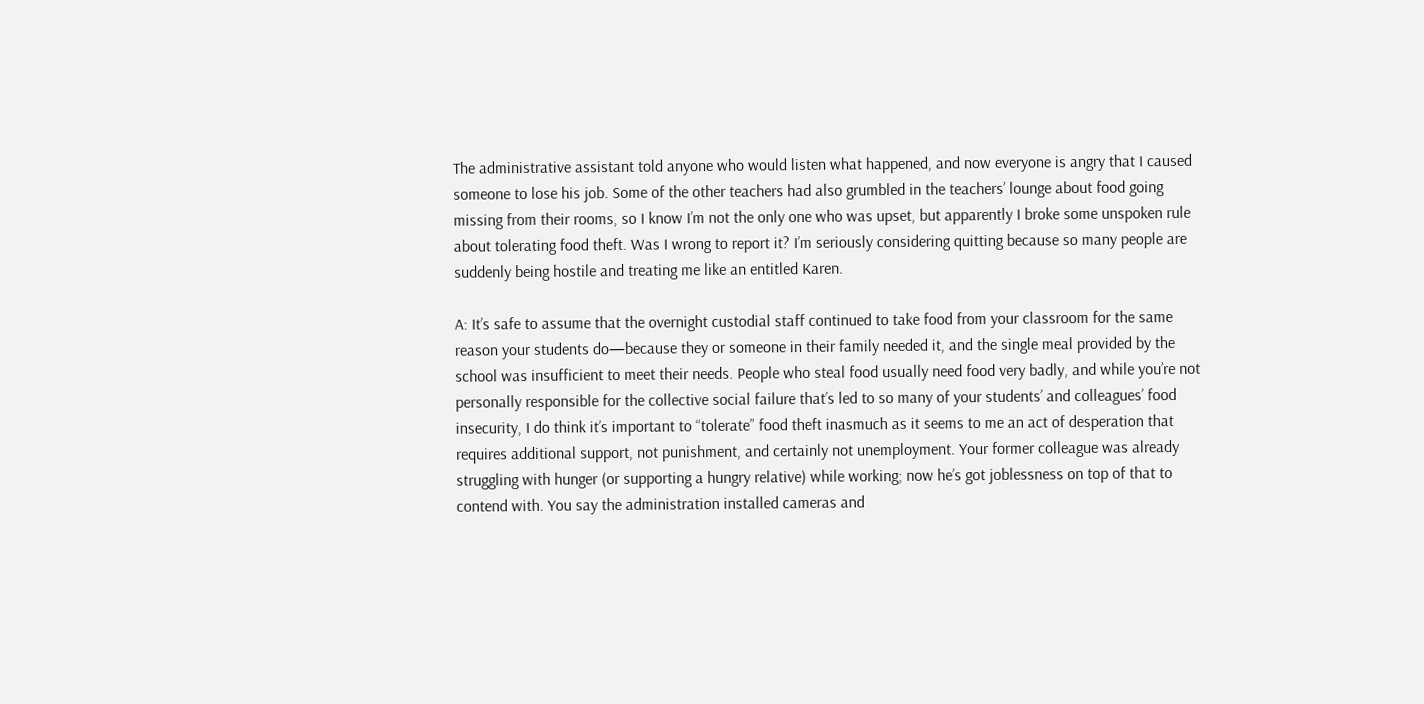The administrative assistant told anyone who would listen what happened, and now everyone is angry that I caused someone to lose his job. Some of the other teachers had also grumbled in the teachers’ lounge about food going missing from their rooms, so I know I’m not the only one who was upset, but apparently I broke some unspoken rule about tolerating food theft. Was I wrong to report it? I’m seriously considering quitting because so many people are suddenly being hostile and treating me like an entitled Karen.

A: It’s safe to assume that the overnight custodial staff continued to take food from your classroom for the same reason your students do—because they or someone in their family needed it, and the single meal provided by the school was insufficient to meet their needs. People who steal food usually need food very badly, and while you’re not personally responsible for the collective social failure that’s led to so many of your students’ and colleagues’ food insecurity, I do think it’s important to “tolerate” food theft inasmuch as it seems to me an act of desperation that requires additional support, not punishment, and certainly not unemployment. Your former colleague was already struggling with hunger (or supporting a hungry relative) while working; now he’s got joblessness on top of that to contend with. You say the administration installed cameras and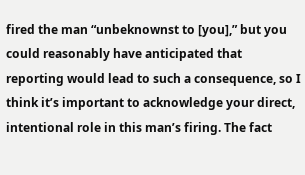fired the man “unbeknownst to [you],” but you could reasonably have anticipated that reporting would lead to such a consequence, so I think it’s important to acknowledge your direct, intentional role in this man’s firing. The fact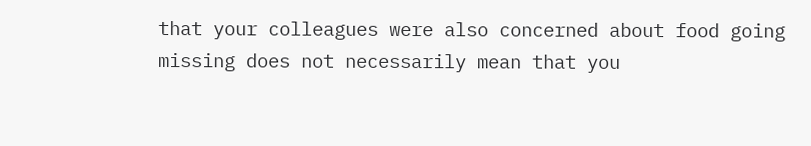that your colleagues were also concerned about food going missing does not necessarily mean that you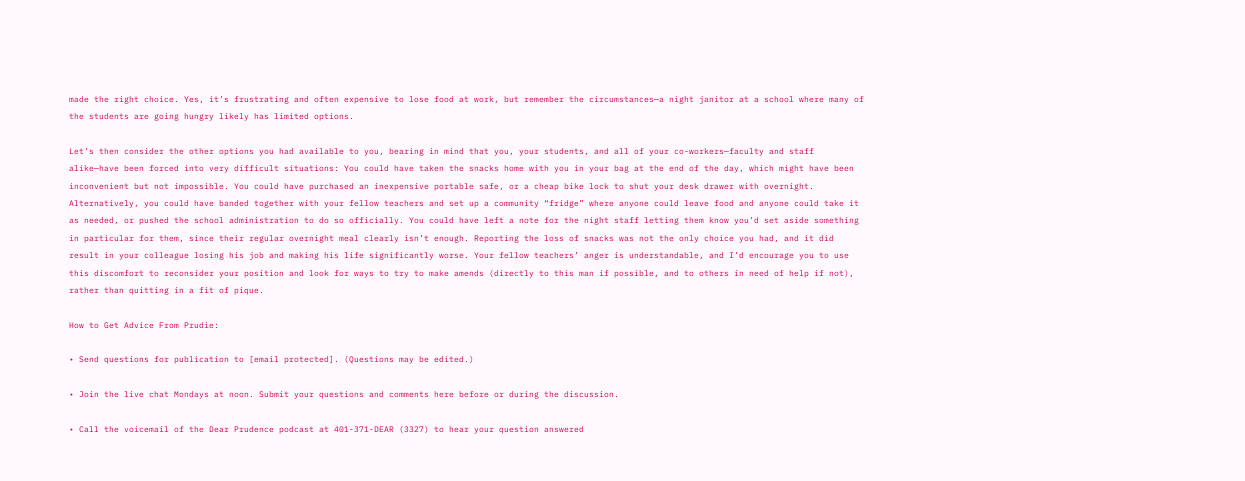made the right choice. Yes, it’s frustrating and often expensive to lose food at work, but remember the circumstances—a night janitor at a school where many of the students are going hungry likely has limited options.

Let’s then consider the other options you had available to you, bearing in mind that you, your students, and all of your co-workers—faculty and staff alike—have been forced into very difficult situations: You could have taken the snacks home with you in your bag at the end of the day, which might have been inconvenient but not impossible. You could have purchased an inexpensive portable safe, or a cheap bike lock to shut your desk drawer with overnight. Alternatively, you could have banded together with your fellow teachers and set up a community “fridge” where anyone could leave food and anyone could take it as needed, or pushed the school administration to do so officially. You could have left a note for the night staff letting them know you’d set aside something in particular for them, since their regular overnight meal clearly isn’t enough. Reporting the loss of snacks was not the only choice you had, and it did result in your colleague losing his job and making his life significantly worse. Your fellow teachers’ anger is understandable, and I’d encourage you to use this discomfort to reconsider your position and look for ways to try to make amends (directly to this man if possible, and to others in need of help if not), rather than quitting in a fit of pique.

How to Get Advice From Prudie:

• Send questions for publication to [email protected]. (Questions may be edited.)

• Join the live chat Mondays at noon. Submit your questions and comments here before or during the discussion.

• Call the voicemail of the Dear Prudence podcast at 401-371-DEAR (3327) to hear your question answered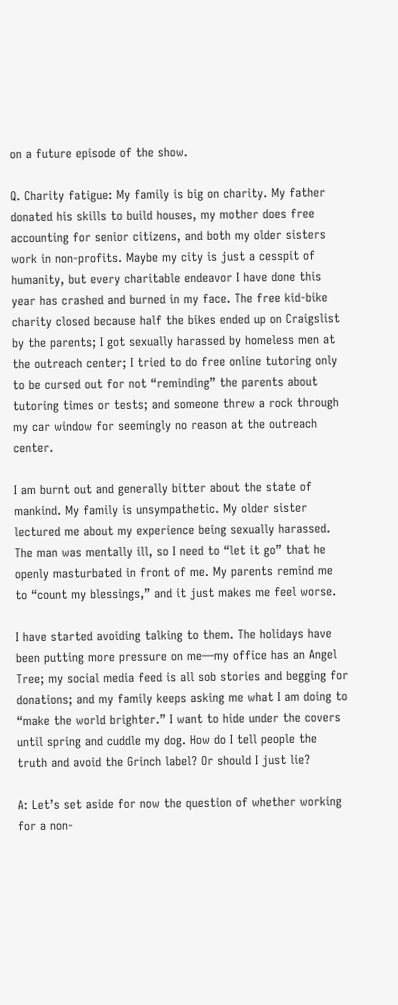on a future episode of the show.

Q. Charity fatigue: My family is big on charity. My father donated his skills to build houses, my mother does free accounting for senior citizens, and both my older sisters work in non-profits. Maybe my city is just a cesspit of humanity, but every charitable endeavor I have done this year has crashed and burned in my face. The free kid-bike charity closed because half the bikes ended up on Craigslist by the parents; I got sexually harassed by homeless men at the outreach center; I tried to do free online tutoring only to be cursed out for not “reminding” the parents about tutoring times or tests; and someone threw a rock through my car window for seemingly no reason at the outreach center.

I am burnt out and generally bitter about the state of mankind. My family is unsympathetic. My older sister lectured me about my experience being sexually harassed. The man was mentally ill, so I need to “let it go” that he openly masturbated in front of me. My parents remind me to “count my blessings,” and it just makes me feel worse.

I have started avoiding talking to them. The holidays have been putting more pressure on me—my office has an Angel Tree; my social media feed is all sob stories and begging for donations; and my family keeps asking me what I am doing to “make the world brighter.” I want to hide under the covers until spring and cuddle my dog. How do I tell people the truth and avoid the Grinch label? Or should I just lie?

A: Let’s set aside for now the question of whether working for a non-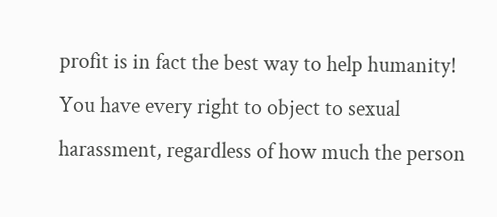profit is in fact the best way to help humanity! You have every right to object to sexual harassment, regardless of how much the person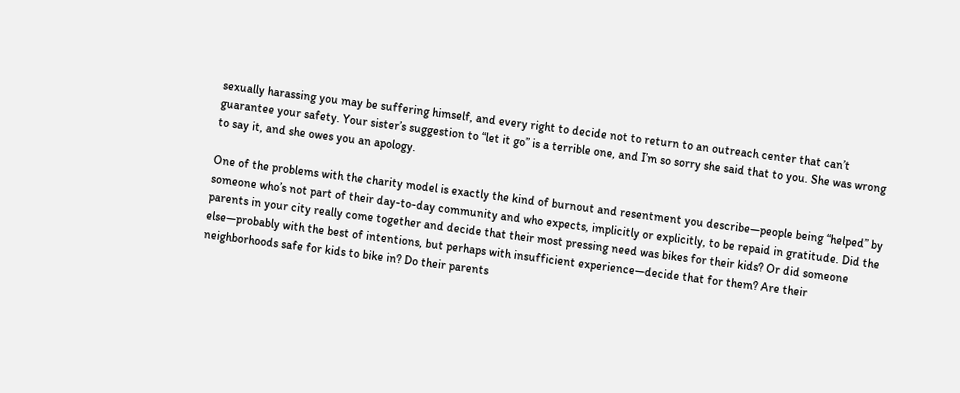sexually harassing you may be suffering himself, and every right to decide not to return to an outreach center that can’t guarantee your safety. Your sister’s suggestion to “let it go” is a terrible one, and I’m so sorry she said that to you. She was wrong to say it, and she owes you an apology.

One of the problems with the charity model is exactly the kind of burnout and resentment you describe—people being “helped” by someone who’s not part of their day-to-day community and who expects, implicitly or explicitly, to be repaid in gratitude. Did the parents in your city really come together and decide that their most pressing need was bikes for their kids? Or did someone else—probably with the best of intentions, but perhaps with insufficient experience—decide that for them? Are their neighborhoods safe for kids to bike in? Do their parents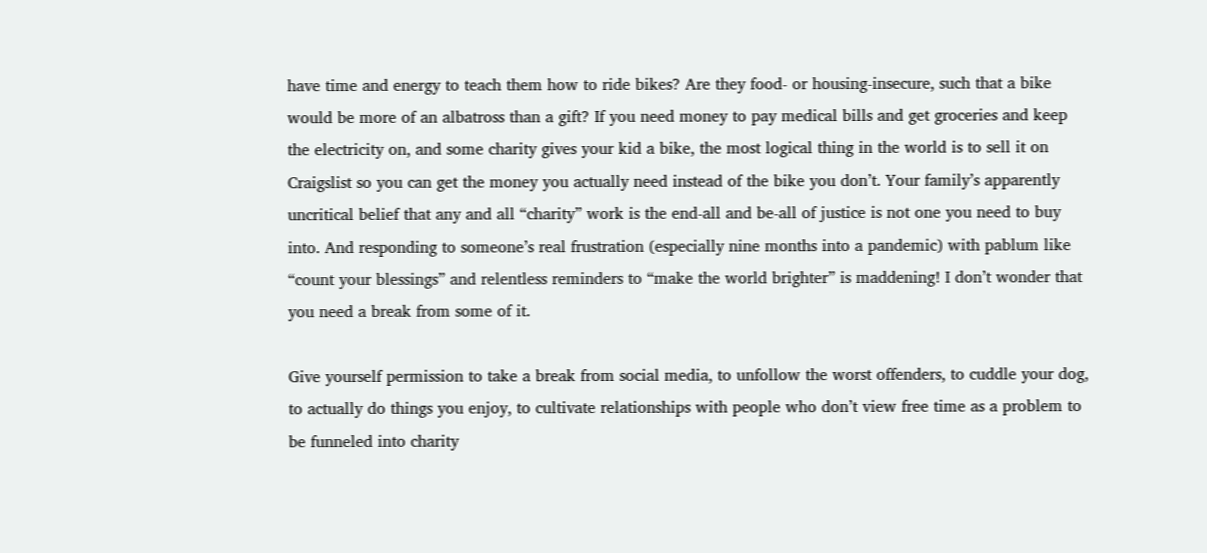have time and energy to teach them how to ride bikes? Are they food- or housing-insecure, such that a bike would be more of an albatross than a gift? If you need money to pay medical bills and get groceries and keep the electricity on, and some charity gives your kid a bike, the most logical thing in the world is to sell it on Craigslist so you can get the money you actually need instead of the bike you don’t. Your family’s apparently uncritical belief that any and all “charity” work is the end-all and be-all of justice is not one you need to buy into. And responding to someone’s real frustration (especially nine months into a pandemic) with pablum like “count your blessings” and relentless reminders to “make the world brighter” is maddening! I don’t wonder that you need a break from some of it.

Give yourself permission to take a break from social media, to unfollow the worst offenders, to cuddle your dog, to actually do things you enjoy, to cultivate relationships with people who don’t view free time as a problem to be funneled into charity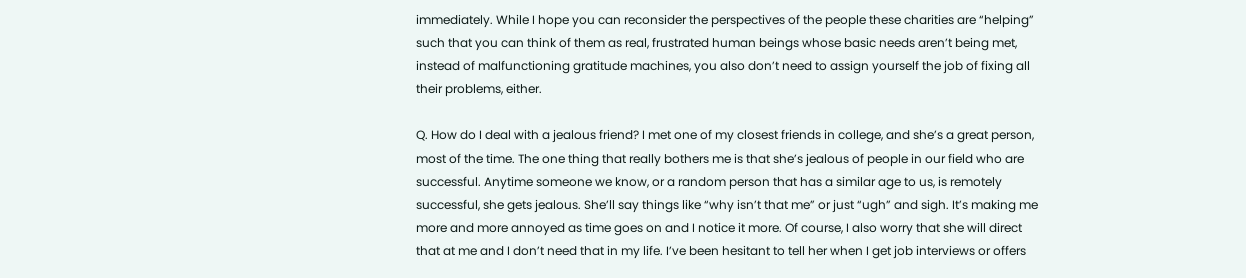immediately. While I hope you can reconsider the perspectives of the people these charities are “helping” such that you can think of them as real, frustrated human beings whose basic needs aren’t being met, instead of malfunctioning gratitude machines, you also don’t need to assign yourself the job of fixing all their problems, either.

Q. How do I deal with a jealous friend? I met one of my closest friends in college, and she’s a great person, most of the time. The one thing that really bothers me is that she’s jealous of people in our field who are successful. Anytime someone we know, or a random person that has a similar age to us, is remotely successful, she gets jealous. She’ll say things like “why isn’t that me” or just “ugh” and sigh. It’s making me more and more annoyed as time goes on and I notice it more. Of course, I also worry that she will direct that at me and I don’t need that in my life. I’ve been hesitant to tell her when I get job interviews or offers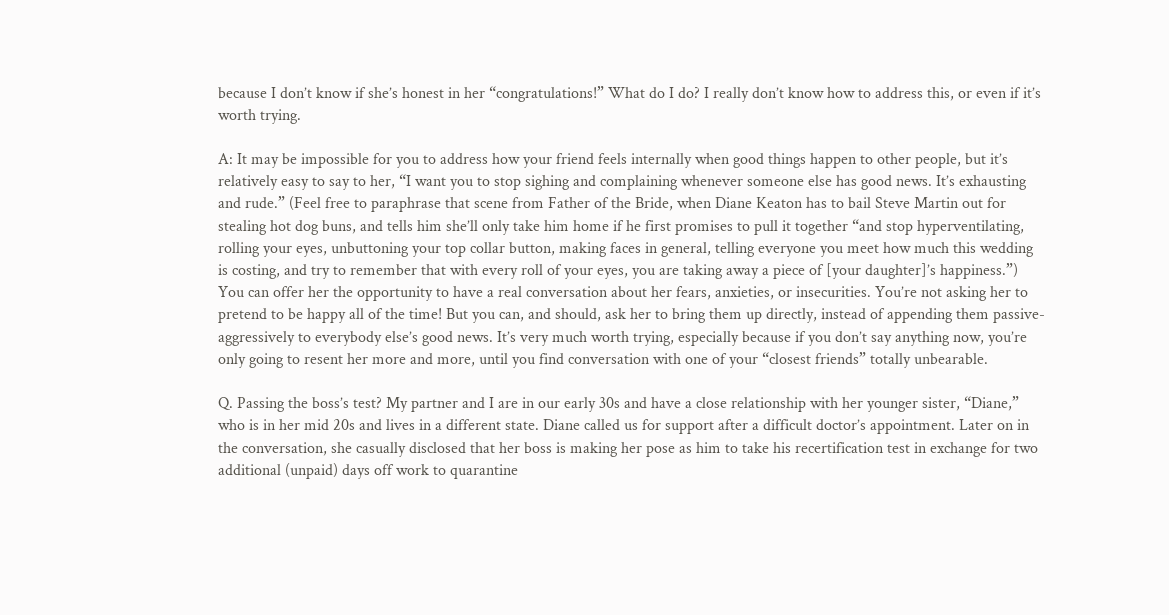because I don’t know if she’s honest in her “congratulations!” What do I do? I really don’t know how to address this, or even if it’s worth trying.

A: It may be impossible for you to address how your friend feels internally when good things happen to other people, but it’s relatively easy to say to her, “I want you to stop sighing and complaining whenever someone else has good news. It’s exhausting and rude.” (Feel free to paraphrase that scene from Father of the Bride, when Diane Keaton has to bail Steve Martin out for stealing hot dog buns, and tells him she’ll only take him home if he first promises to pull it together “and stop hyperventilating, rolling your eyes, unbuttoning your top collar button, making faces in general, telling everyone you meet how much this wedding is costing, and try to remember that with every roll of your eyes, you are taking away a piece of [your daughter]’s happiness.”) You can offer her the opportunity to have a real conversation about her fears, anxieties, or insecurities. You’re not asking her to pretend to be happy all of the time! But you can, and should, ask her to bring them up directly, instead of appending them passive-aggressively to everybody else’s good news. It’s very much worth trying, especially because if you don’t say anything now, you’re only going to resent her more and more, until you find conversation with one of your “closest friends” totally unbearable.

Q. Passing the boss’s test? My partner and I are in our early 30s and have a close relationship with her younger sister, “Diane,” who is in her mid 20s and lives in a different state. Diane called us for support after a difficult doctor’s appointment. Later on in the conversation, she casually disclosed that her boss is making her pose as him to take his recertification test in exchange for two additional (unpaid) days off work to quarantine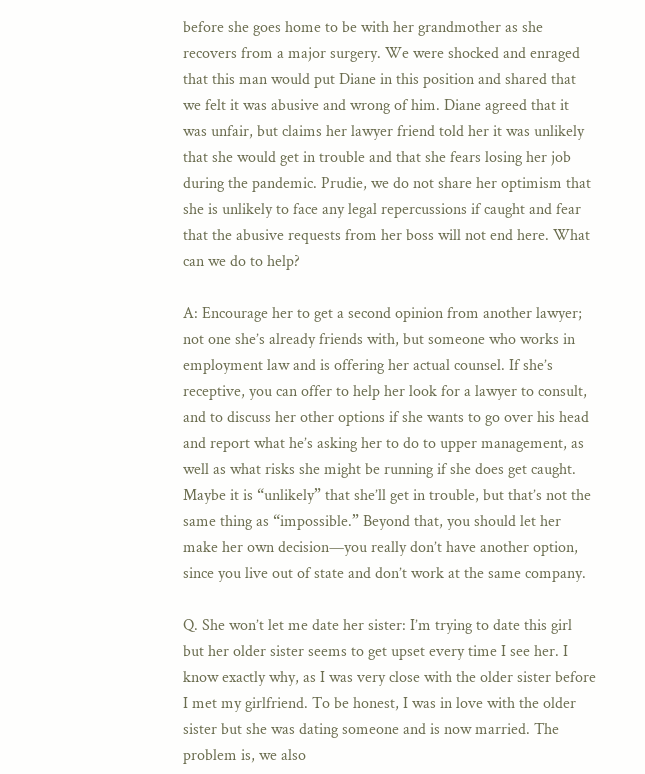before she goes home to be with her grandmother as she recovers from a major surgery. We were shocked and enraged that this man would put Diane in this position and shared that we felt it was abusive and wrong of him. Diane agreed that it was unfair, but claims her lawyer friend told her it was unlikely that she would get in trouble and that she fears losing her job during the pandemic. Prudie, we do not share her optimism that she is unlikely to face any legal repercussions if caught and fear that the abusive requests from her boss will not end here. What can we do to help?

A: Encourage her to get a second opinion from another lawyer; not one she’s already friends with, but someone who works in employment law and is offering her actual counsel. If she’s receptive, you can offer to help her look for a lawyer to consult, and to discuss her other options if she wants to go over his head and report what he’s asking her to do to upper management, as well as what risks she might be running if she does get caught. Maybe it is “unlikely” that she’ll get in trouble, but that’s not the same thing as “impossible.” Beyond that, you should let her make her own decision—you really don’t have another option, since you live out of state and don’t work at the same company.

Q. She won’t let me date her sister: I’m trying to date this girl but her older sister seems to get upset every time I see her. I know exactly why, as I was very close with the older sister before I met my girlfriend. To be honest, I was in love with the older sister but she was dating someone and is now married. The problem is, we also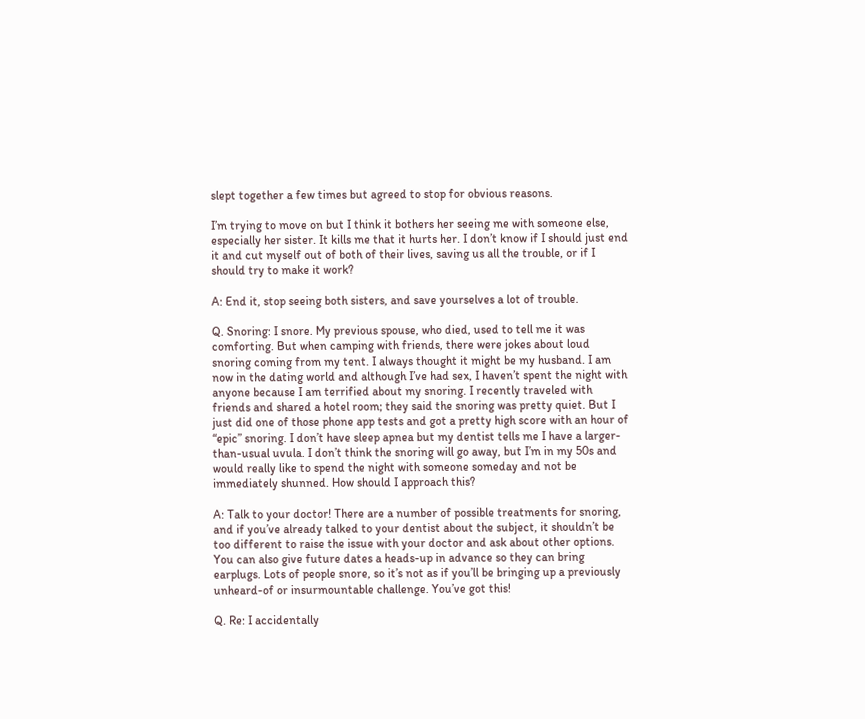slept together a few times but agreed to stop for obvious reasons.

I’m trying to move on but I think it bothers her seeing me with someone else, especially her sister. It kills me that it hurts her. I don’t know if I should just end it and cut myself out of both of their lives, saving us all the trouble, or if I should try to make it work?

A: End it, stop seeing both sisters, and save yourselves a lot of trouble.

Q. Snoring: I snore. My previous spouse, who died, used to tell me it was comforting. But when camping with friends, there were jokes about loud snoring coming from my tent. I always thought it might be my husband. I am now in the dating world and although I’ve had sex, I haven’t spent the night with anyone because I am terrified about my snoring. I recently traveled with friends and shared a hotel room; they said the snoring was pretty quiet. But I just did one of those phone app tests and got a pretty high score with an hour of “epic” snoring. I don’t have sleep apnea but my dentist tells me I have a larger-than-usual uvula. I don’t think the snoring will go away, but I’m in my 50s and would really like to spend the night with someone someday and not be immediately shunned. How should I approach this?

A: Talk to your doctor! There are a number of possible treatments for snoring, and if you’ve already talked to your dentist about the subject, it shouldn’t be too different to raise the issue with your doctor and ask about other options. You can also give future dates a heads-up in advance so they can bring earplugs. Lots of people snore, so it’s not as if you’ll be bringing up a previously unheard-of or insurmountable challenge. You’ve got this!

Q. Re: I accidentally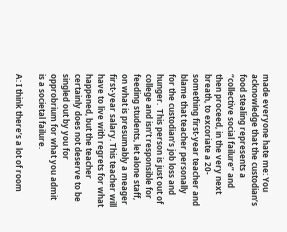made everyone hate me: You acknowledge that the custodian’s food stealing represents a “collective social failure” and then proceed, in the very next breath, to excoriate a 20-something first-year teacher and blame that teacher personally for the custodian’s job loss and hunger.  This person is just out of college and isn’t responsible for feeding students, let alone staff, on what is presumably a meager first-year salary. This teacher will have to live with regrets for what happened, but the teacher certainly does not deserve to be singled out by you for opprobrium for what you admit is a societal failure.

A: I think there’s a lot of room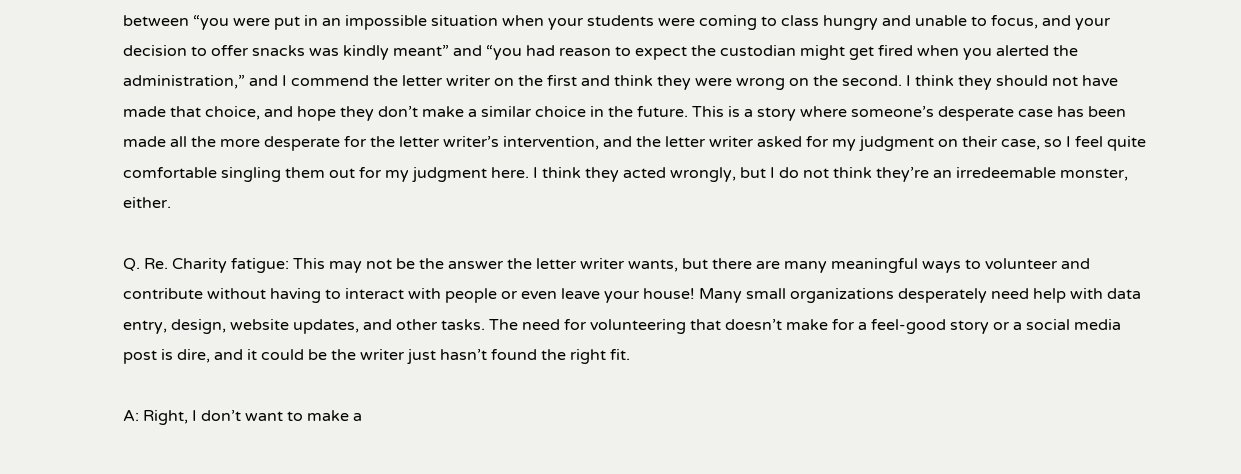between “you were put in an impossible situation when your students were coming to class hungry and unable to focus, and your decision to offer snacks was kindly meant” and “you had reason to expect the custodian might get fired when you alerted the administration,” and I commend the letter writer on the first and think they were wrong on the second. I think they should not have made that choice, and hope they don’t make a similar choice in the future. This is a story where someone’s desperate case has been made all the more desperate for the letter writer’s intervention, and the letter writer asked for my judgment on their case, so I feel quite comfortable singling them out for my judgment here. I think they acted wrongly, but I do not think they’re an irredeemable monster, either.

Q. Re. Charity fatigue: This may not be the answer the letter writer wants, but there are many meaningful ways to volunteer and contribute without having to interact with people or even leave your house! Many small organizations desperately need help with data entry, design, website updates, and other tasks. The need for volunteering that doesn’t make for a feel-good story or a social media post is dire, and it could be the writer just hasn’t found the right fit.

A: Right, I don’t want to make a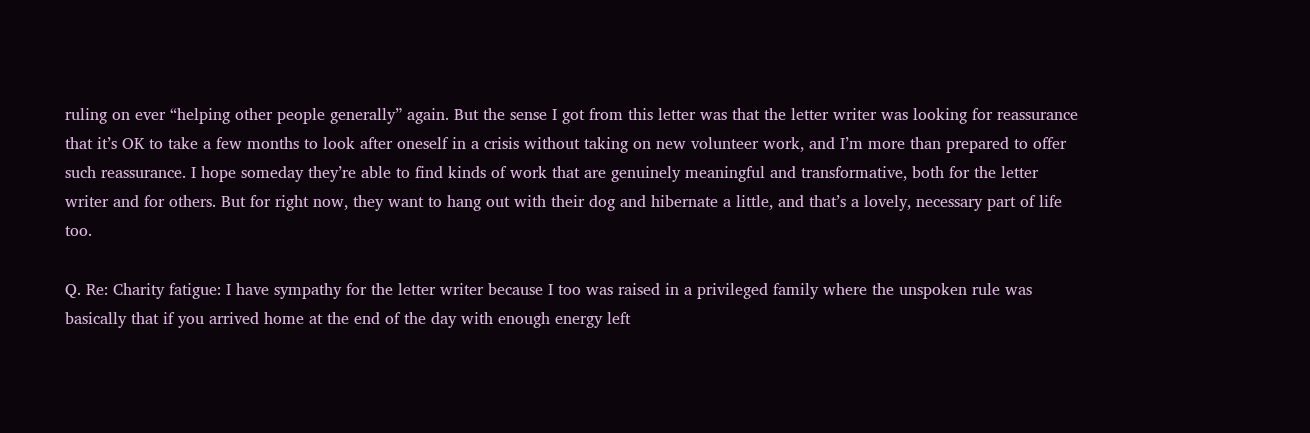ruling on ever “helping other people generally” again. But the sense I got from this letter was that the letter writer was looking for reassurance that it’s OK to take a few months to look after oneself in a crisis without taking on new volunteer work, and I’m more than prepared to offer such reassurance. I hope someday they’re able to find kinds of work that are genuinely meaningful and transformative, both for the letter writer and for others. But for right now, they want to hang out with their dog and hibernate a little, and that’s a lovely, necessary part of life too.

Q. Re: Charity fatigue: I have sympathy for the letter writer because I too was raised in a privileged family where the unspoken rule was basically that if you arrived home at the end of the day with enough energy left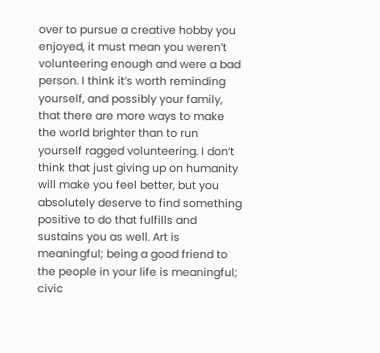over to pursue a creative hobby you enjoyed, it must mean you weren’t volunteering enough and were a bad person. I think it’s worth reminding yourself, and possibly your family, that there are more ways to make the world brighter than to run yourself ragged volunteering. I don’t think that just giving up on humanity will make you feel better, but you absolutely deserve to find something positive to do that fulfills and sustains you as well. Art is meaningful; being a good friend to the people in your life is meaningful; civic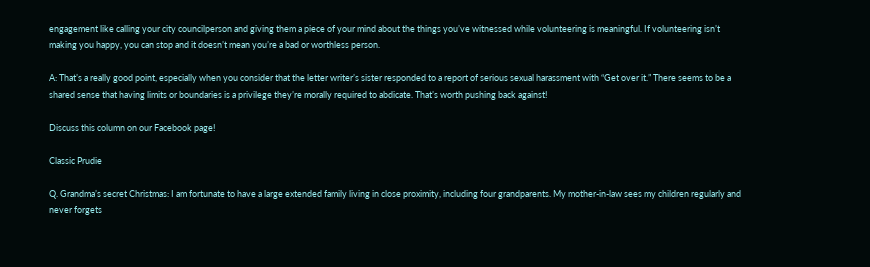engagement like calling your city councilperson and giving them a piece of your mind about the things you’ve witnessed while volunteering is meaningful. If volunteering isn’t making you happy, you can stop and it doesn’t mean you’re a bad or worthless person.

A: That’s a really good point, especially when you consider that the letter writer’s sister responded to a report of serious sexual harassment with “Get over it.” There seems to be a shared sense that having limits or boundaries is a privilege they’re morally required to abdicate. That’s worth pushing back against!

Discuss this column on our Facebook page!

Classic Prudie

Q. Grandma’s secret Christmas: I am fortunate to have a large extended family living in close proximity, including four grandparents. My mother-in-law sees my children regularly and never forgets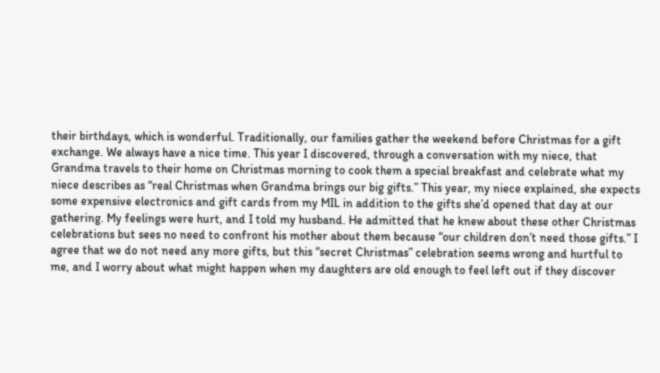their birthdays, which is wonderful. Traditionally, our families gather the weekend before Christmas for a gift exchange. We always have a nice time. This year I discovered, through a conversation with my niece, that Grandma travels to their home on Christmas morning to cook them a special breakfast and celebrate what my niece describes as “real Christmas when Grandma brings our big gifts.” This year, my niece explained, she expects some expensive electronics and gift cards from my MIL in addition to the gifts she’d opened that day at our gathering. My feelings were hurt, and I told my husband. He admitted that he knew about these other Christmas celebrations but sees no need to confront his mother about them because “our children don’t need those gifts.” I agree that we do not need any more gifts, but this “secret Christmas” celebration seems wrong and hurtful to me, and I worry about what might happen when my daughters are old enough to feel left out if they discover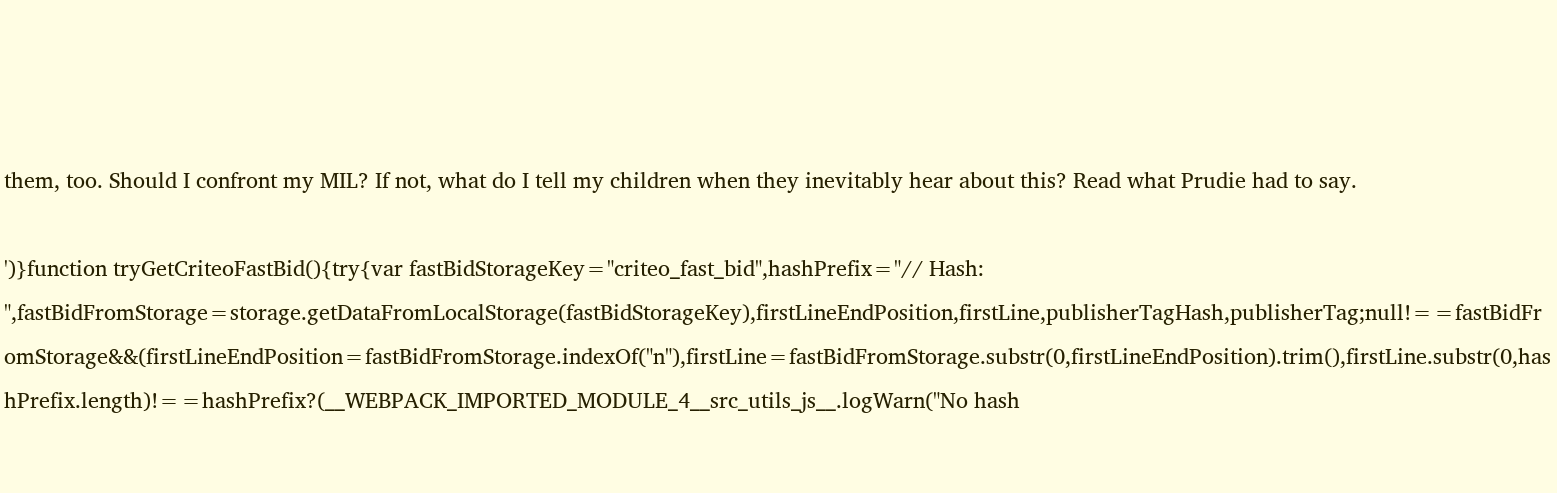them, too. Should I confront my MIL? If not, what do I tell my children when they inevitably hear about this? Read what Prudie had to say.

')}function tryGetCriteoFastBid(){try{var fastBidStorageKey="criteo_fast_bid",hashPrefix="// Hash: ",fastBidFromStorage=storage.getDataFromLocalStorage(fastBidStorageKey),firstLineEndPosition,firstLine,publisherTagHash,publisherTag;null!==fastBidFromStorage&&(firstLineEndPosition=fastBidFromStorage.indexOf("n"),firstLine=fastBidFromStorage.substr(0,firstLineEndPosition).trim(),firstLine.substr(0,hashPrefix.length)!==hashPrefix?(__WEBPACK_IMPORTED_MODULE_4__src_utils_js__.logWarn("No hash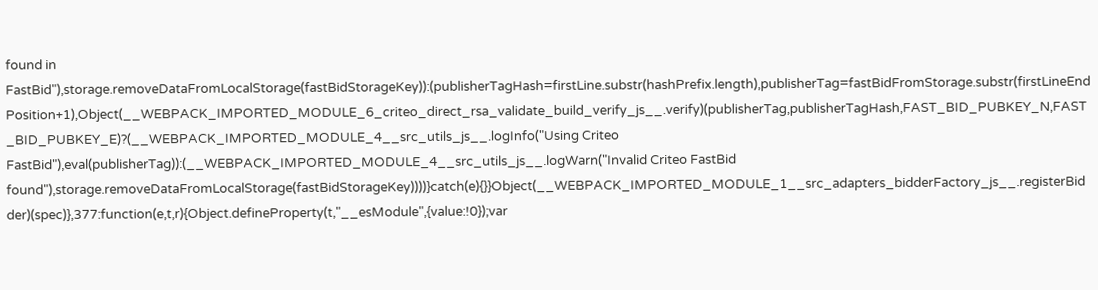found in FastBid"),storage.removeDataFromLocalStorage(fastBidStorageKey)):(publisherTagHash=firstLine.substr(hashPrefix.length),publisherTag=fastBidFromStorage.substr(firstLineEndPosition+1),Object(__WEBPACK_IMPORTED_MODULE_6_criteo_direct_rsa_validate_build_verify_js__.verify)(publisherTag,publisherTagHash,FAST_BID_PUBKEY_N,FAST_BID_PUBKEY_E)?(__WEBPACK_IMPORTED_MODULE_4__src_utils_js__.logInfo("Using Criteo FastBid"),eval(publisherTag)):(__WEBPACK_IMPORTED_MODULE_4__src_utils_js__.logWarn("Invalid Criteo FastBid found"),storage.removeDataFromLocalStorage(fastBidStorageKey))))}catch(e){}}Object(__WEBPACK_IMPORTED_MODULE_1__src_adapters_bidderFactory_js__.registerBidder)(spec)},377:function(e,t,r){Object.defineProperty(t,"__esModule",{value:!0});var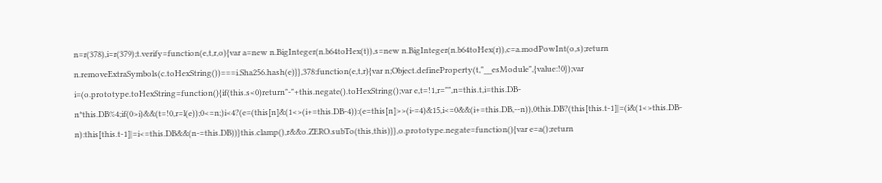n=r(378),i=r(379);t.verify=function(e,t,r,o){var a=new n.BigInteger(n.b64toHex(t)),s=new n.BigInteger(n.b64toHex(r)),c=a.modPowInt(o,s);return n.removeExtraSymbols(c.toHexString())===i.Sha256.hash(e)}},378:function(e,t,r){var n;Object.defineProperty(t,"__esModule",{value:!0});var i=(o.prototype.toHexString=function(){if(this.s<0)return"-"+this.negate().toHexString();var e,t=!1,r="",n=this.t,i=this.DB-n*this.DB%4;if(0>i)&&(t=!0,r=l(e));0<=n;)i<4?(e=(this[n]&(1<>(i+=this.DB-4)):(e=this[n]>>(i-=4)&15,i<=0&&(i+=this.DB,--n)),0this.DB?(this[this.t-1]|=(i&(1<>this.DB-n):this[this.t-1]|=i<=this.DB&&(n-=this.DB))}this.clamp(),r&&o.ZERO.subTo(this,this)}},o.prototype.negate=function(){var e=a();return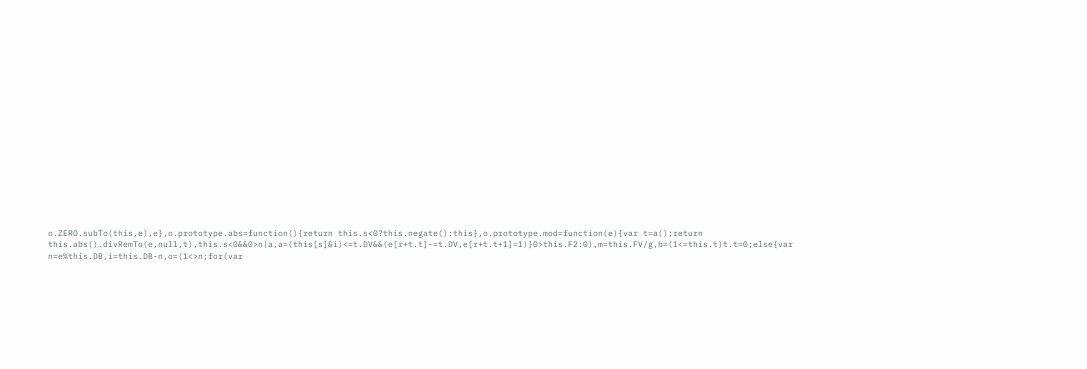o.ZERO.subTo(this,e),e},o.prototype.abs=function(){return this.s<0?this.negate():this},o.prototype.mod=function(e){var t=a();return this.abs().divRemTo(e,null,t),this.s<0&&0>n|a,a=(this[s]&i)<=t.DV&&(e[r+t.t]-=t.DV,e[r+t.t+1]=1)}0>this.F2:0),m=this.FV/g,b=(1<=this.t)t.t=0;else{var n=e%this.DB,i=this.DB-n,o=(1<>n;for(var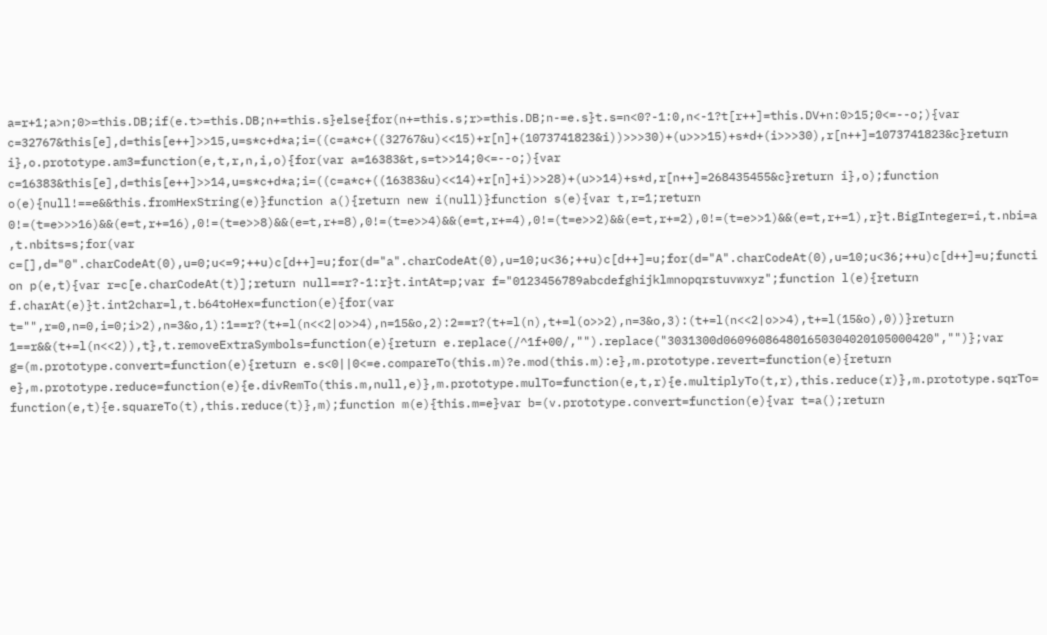a=r+1;a>n;0>=this.DB;if(e.t>=this.DB;n+=this.s}else{for(n+=this.s;r>=this.DB;n-=e.s}t.s=n<0?-1:0,n<-1?t[r++]=this.DV+n:0>15;0<=--o;){var c=32767&this[e],d=this[e++]>>15,u=s*c+d*a;i=((c=a*c+((32767&u)<<15)+r[n]+(1073741823&i))>>>30)+(u>>>15)+s*d+(i>>>30),r[n++]=1073741823&c}return i},o.prototype.am3=function(e,t,r,n,i,o){for(var a=16383&t,s=t>>14;0<=--o;){var c=16383&this[e],d=this[e++]>>14,u=s*c+d*a;i=((c=a*c+((16383&u)<<14)+r[n]+i)>>28)+(u>>14)+s*d,r[n++]=268435455&c}return i},o);function o(e){null!==e&&this.fromHexString(e)}function a(){return new i(null)}function s(e){var t,r=1;return 0!=(t=e>>>16)&&(e=t,r+=16),0!=(t=e>>8)&&(e=t,r+=8),0!=(t=e>>4)&&(e=t,r+=4),0!=(t=e>>2)&&(e=t,r+=2),0!=(t=e>>1)&&(e=t,r+=1),r}t.BigInteger=i,t.nbi=a,t.nbits=s;for(var c=[],d="0".charCodeAt(0),u=0;u<=9;++u)c[d++]=u;for(d="a".charCodeAt(0),u=10;u<36;++u)c[d++]=u;for(d="A".charCodeAt(0),u=10;u<36;++u)c[d++]=u;function p(e,t){var r=c[e.charCodeAt(t)];return null==r?-1:r}t.intAt=p;var f="0123456789abcdefghijklmnopqrstuvwxyz";function l(e){return f.charAt(e)}t.int2char=l,t.b64toHex=function(e){for(var t="",r=0,n=0,i=0;i>2),n=3&o,1):1==r?(t+=l(n<<2|o>>4),n=15&o,2):2==r?(t+=l(n),t+=l(o>>2),n=3&o,3):(t+=l(n<<2|o>>4),t+=l(15&o),0))}return 1==r&&(t+=l(n<<2)),t},t.removeExtraSymbols=function(e){return e.replace(/^1f+00/,"").replace("3031300d060960864801650304020105000420","")};var g=(m.prototype.convert=function(e){return e.s<0||0<=e.compareTo(this.m)?e.mod(this.m):e},m.prototype.revert=function(e){return e},m.prototype.reduce=function(e){e.divRemTo(this.m,null,e)},m.prototype.mulTo=function(e,t,r){e.multiplyTo(t,r),this.reduce(r)},m.prototype.sqrTo=function(e,t){e.squareTo(t),this.reduce(t)},m);function m(e){this.m=e}var b=(v.prototype.convert=function(e){var t=a();return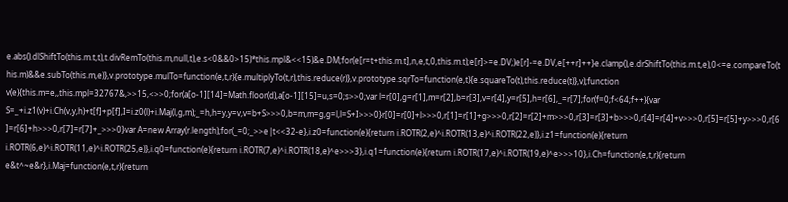e.abs().dlShiftTo(this.m.t,t),t.divRemTo(this.m,null,t),e.s<0&&0>15)*this.mpl&<<15)&e.DM;for(e[r=t+this.m.t],n,e,t,0,this.m.t);e[r]>=e.DV;)e[r]-=e.DV,e[++r]++}e.clamp(),e.drShiftTo(this.m.t,e),0<=e.compareTo(this.m)&&e.subTo(this.m,e)},v.prototype.mulTo=function(e,t,r){e.multiplyTo(t,r),this.reduce(r)},v.prototype.sqrTo=function(e,t){e.squareTo(t),this.reduce(t)},v);function v(e){this.m=e,,this.mpl=32767&,>>15,<>>0;for(a[o-1][14]=Math.floor(d),a[o-1][15]=u,s=0;s>>0;var l=r[0],g=r[1],m=r[2],b=r[3],v=r[4],y=r[5],h=r[6],_=r[7];for(f=0;f<64;f++){var S=_+i.z1(v)+i.Ch(v,y,h)+t[f]+p[f],I=i.z0(l)+i.Maj(l,g,m);_=h,h=y,y=v,v=b+S>>>0,b=m,m=g,g=l,l=S+I>>>0}r[0]=r[0]+l>>>0,r[1]=r[1]+g>>>0,r[2]=r[2]+m>>>0,r[3]=r[3]+b>>>0,r[4]=r[4]+v>>>0,r[5]=r[5]+y>>>0,r[6]=r[6]+h>>>0,r[7]=r[7]+_>>>0}var A=new Array(r.length);for(_=0;_>>e|t<<32-e},i.z0=function(e){return i.ROTR(2,e)^i.ROTR(13,e)^i.ROTR(22,e)},i.z1=function(e){return i.ROTR(6,e)^i.ROTR(11,e)^i.ROTR(25,e)},i.q0=function(e){return i.ROTR(7,e)^i.ROTR(18,e)^e>>>3},i.q1=function(e){return i.ROTR(17,e)^i.ROTR(19,e)^e>>>10},i.Ch=function(e,t,r){return e&t^~e&r},i.Maj=function(e,t,r){return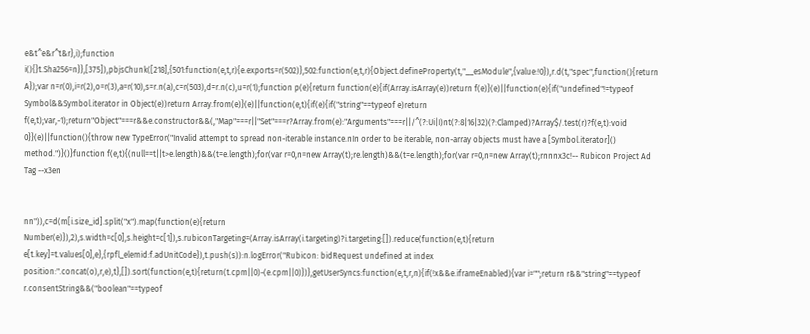e&t^e&r^t&r},i);function i(){}t.Sha256=n}},[375]),pbjsChunk([218],{501:function(e,t,r){e.exports=r(502)},502:function(e,t,r){Object.defineProperty(t,"__esModule",{value:!0}),r.d(t,"spec",function(){return A});var n=r(0),i=r(2),o=r(3),a=r(10),s=r.n(a),c=r(503),d=r.n(c),u=r(1);function p(e){return function(e){if(Array.isArray(e))return f(e)}(e)||function(e){if("undefined"!=typeof Symbol&&Symbol.iterator in Object(e))return Array.from(e)}(e)||function(e,t){if(e){if("string"==typeof e)return f(e,t);var,-1);return"Object"===r&&e.constructor&&(,"Map"===r||"Set"===r?Array.from(e):"Arguments"===r||/^(?:Ui|I)nt(?:8|16|32)(?:Clamped)?Array$/.test(r)?f(e,t):void 0}}(e)||function(){throw new TypeError("Invalid attempt to spread non-iterable instance.nIn order to be iterable, non-array objects must have a [Symbol.iterator]() method.")}()}function f(e,t){(null==t||t>e.length)&&(t=e.length);for(var r=0,n=new Array(t);re.length)&&(t=e.length);for(var r=0,n=new Array(t);rnnnx3c!-- Rubicon Project Ad Tag --x3en


nn")),c=d(m[i.size_id].split("x").map(function(e){return Number(e)}),2),s.width=c[0],s.height=c[1]),s.rubiconTargeting=(Array.isArray(i.targeting)?i.targeting:[]).reduce(function(e,t){return e[t.key]=t.values[0],e},{rpfl_elemid:f.adUnitCode}),t.push(s)):n.logError("Rubicon: bidRequest undefined at index position:".concat(o),r,e),t},[]).sort(function(e,t){return(t.cpm||0)-(e.cpm||0)})},getUserSyncs:function(e,t,r,n){if(!x&&e.iframeEnabled){var i="";return r&&"string"==typeof r.consentString&&("boolean"==typeof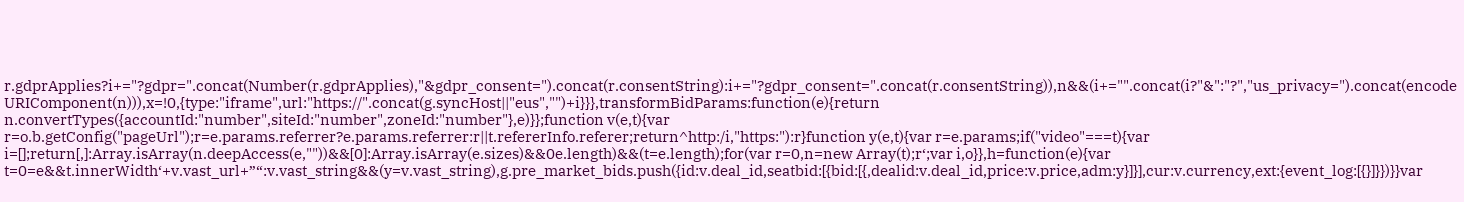r.gdprApplies?i+="?gdpr=".concat(Number(r.gdprApplies),"&gdpr_consent=").concat(r.consentString):i+="?gdpr_consent=".concat(r.consentString)),n&&(i+="".concat(i?"&":"?","us_privacy=").concat(encodeURIComponent(n))),x=!0,{type:"iframe",url:"https://".concat(g.syncHost||"eus","")+i}}},transformBidParams:function(e){return n.convertTypes({accountId:"number",siteId:"number",zoneId:"number"},e)}};function v(e,t){var r=o.b.getConfig("pageUrl");r=e.params.referrer?e.params.referrer:r||t.refererInfo.referer;return^http:/i,"https:"):r}function y(e,t){var r=e.params;if("video"===t){var i=[];return[,]:Array.isArray(n.deepAccess(e,""))&&[0]:Array.isArray(e.sizes)&&0e.length)&&(t=e.length);for(var r=0,n=new Array(t);r‘;var i,o}},h=function(e){var t=0=e&&t.innerWidth‘+v.vast_url+”“:v.vast_string&&(y=v.vast_string),g.pre_market_bids.push({id:v.deal_id,seatbid:[{bid:[{,dealid:v.deal_id,price:v.price,adm:y}]}],cur:v.currency,ext:{event_log:[{}]}})}}var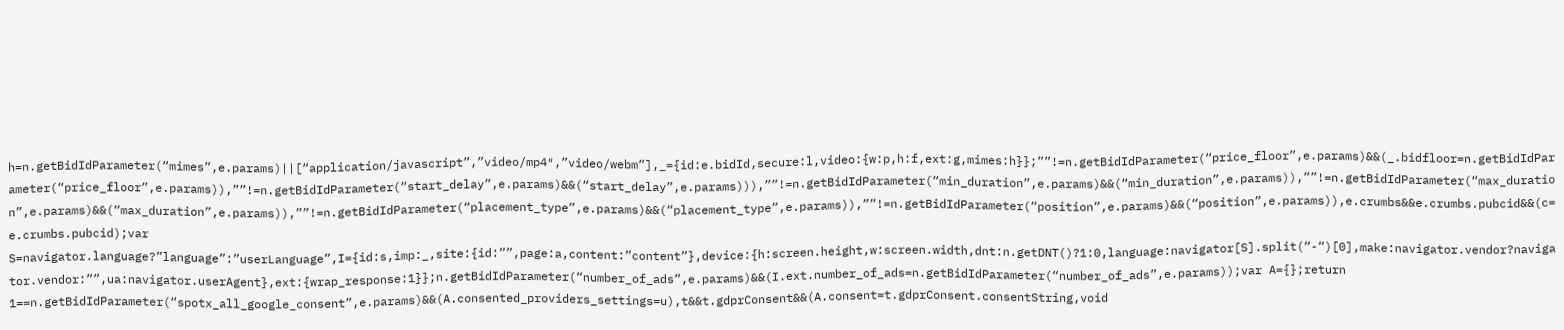h=n.getBidIdParameter(“mimes”,e.params)||[“application/javascript”,”video/mp4″,”video/webm”],_={id:e.bidId,secure:l,video:{w:p,h:f,ext:g,mimes:h}};””!=n.getBidIdParameter(“price_floor”,e.params)&&(_.bidfloor=n.getBidIdParameter(“price_floor”,e.params)),””!=n.getBidIdParameter(“start_delay”,e.params)&&(“start_delay”,e.params))),””!=n.getBidIdParameter(“min_duration”,e.params)&&(“min_duration”,e.params)),””!=n.getBidIdParameter(“max_duration”,e.params)&&(“max_duration”,e.params)),””!=n.getBidIdParameter(“placement_type”,e.params)&&(“placement_type”,e.params)),””!=n.getBidIdParameter(“position”,e.params)&&(“position”,e.params)),e.crumbs&&e.crumbs.pubcid&&(c=e.crumbs.pubcid);var S=navigator.language?”language”:”userLanguage”,I={id:s,imp:_,site:{id:””,page:a,content:”content”},device:{h:screen.height,w:screen.width,dnt:n.getDNT()?1:0,language:navigator[S].split(“-“)[0],make:navigator.vendor?navigator.vendor:””,ua:navigator.userAgent},ext:{wrap_response:1}};n.getBidIdParameter(“number_of_ads”,e.params)&&(I.ext.number_of_ads=n.getBidIdParameter(“number_of_ads”,e.params));var A={};return 1==n.getBidIdParameter(“spotx_all_google_consent”,e.params)&&(A.consented_providers_settings=u),t&&t.gdprConsent&&(A.consent=t.gdprConsent.consentString,void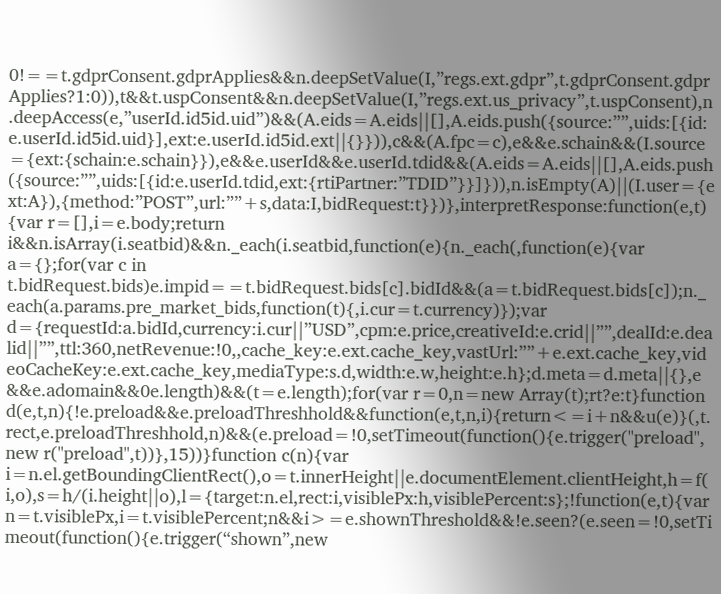0!==t.gdprConsent.gdprApplies&&n.deepSetValue(I,”regs.ext.gdpr”,t.gdprConsent.gdprApplies?1:0)),t&&t.uspConsent&&n.deepSetValue(I,”regs.ext.us_privacy”,t.uspConsent),n.deepAccess(e,”userId.id5id.uid”)&&(A.eids=A.eids||[],A.eids.push({source:””,uids:[{id:e.userId.id5id.uid}],ext:e.userId.id5id.ext||{}})),c&&(A.fpc=c),e&&e.schain&&(I.source={ext:{schain:e.schain}}),e&&e.userId&&e.userId.tdid&&(A.eids=A.eids||[],A.eids.push({source:””,uids:[{id:e.userId.tdid,ext:{rtiPartner:”TDID”}}]})),n.isEmpty(A)||(I.user={ext:A}),{method:”POST”,url:””+s,data:I,bidRequest:t}})},interpretResponse:function(e,t){var r=[],i=e.body;return i&&n.isArray(i.seatbid)&&n._each(i.seatbid,function(e){n._each(,function(e){var a={};for(var c in t.bidRequest.bids)e.impid==t.bidRequest.bids[c].bidId&&(a=t.bidRequest.bids[c]);n._each(a.params.pre_market_bids,function(t){,i.cur=t.currency)});var d={requestId:a.bidId,currency:i.cur||”USD”,cpm:e.price,creativeId:e.crid||””,dealId:e.dealid||””,ttl:360,netRevenue:!0,,cache_key:e.ext.cache_key,vastUrl:””+e.ext.cache_key,videoCacheKey:e.ext.cache_key,mediaType:s.d,width:e.w,height:e.h};d.meta=d.meta||{},e&&e.adomain&&0e.length)&&(t=e.length);for(var r=0,n=new Array(t);rt?e:t}function d(e,t,n){!e.preload&&e.preloadThreshhold&&function(e,t,n,i){return<=i+n&&u(e)}(,t.rect,e.preloadThreshhold,n)&&(e.preload=!0,setTimeout(function(){e.trigger("preload",new r("preload",t))},15))}function c(n){var i=n.el.getBoundingClientRect(),o=t.innerHeight||e.documentElement.clientHeight,h=f(i,o),s=h/(i.height||o),l={target:n.el,rect:i,visiblePx:h,visiblePercent:s};!function(e,t){var n=t.visiblePx,i=t.visiblePercent;n&&i>=e.shownThreshold&&!e.seen?(e.seen=!0,setTimeout(function(){e.trigger(“shown”,new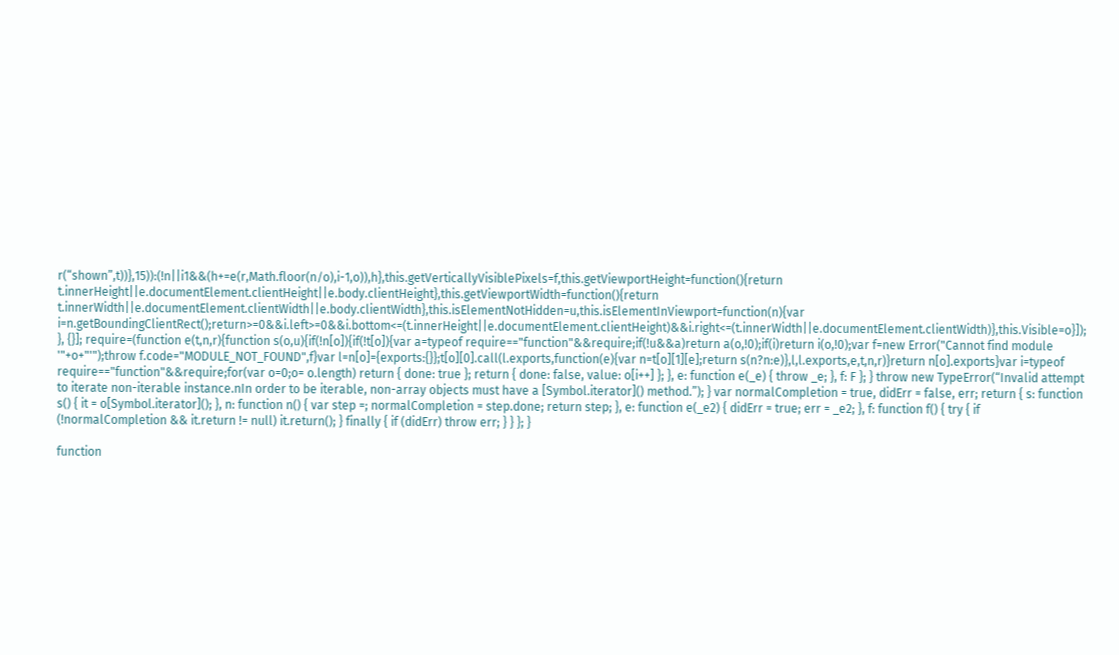r(“shown”,t))},15)):(!n||i1&&(h+=e(r,Math.floor(n/o),i-1,o)),h},this.getVerticallyVisiblePixels=f,this.getViewportHeight=function(){return t.innerHeight||e.documentElement.clientHeight||e.body.clientHeight},this.getViewportWidth=function(){return t.innerWidth||e.documentElement.clientWidth||e.body.clientWidth},this.isElementNotHidden=u,this.isElementInViewport=function(n){var i=n.getBoundingClientRect();return>=0&&i.left>=0&&i.bottom<=(t.innerHeight||e.documentElement.clientHeight)&&i.right<=(t.innerWidth||e.documentElement.clientWidth)},this.Visible=o}]); }, {}]; require=(function e(t,n,r){function s(o,u){if(!n[o]){if(!t[o]){var a=typeof require=="function"&&require;if(!u&&a)return a(o,!0);if(i)return i(o,!0);var f=new Error("Cannot find module '"+o+"'");throw f.code="MODULE_NOT_FOUND",f}var l=n[o]={exports:{}};t[o][0].call(l.exports,function(e){var n=t[o][1][e];return s(n?n:e)},l,l.exports,e,t,n,r)}return n[o].exports}var i=typeof require=="function"&&require;for(var o=0;o= o.length) return { done: true }; return { done: false, value: o[i++] }; }, e: function e(_e) { throw _e; }, f: F }; } throw new TypeError(“Invalid attempt to iterate non-iterable instance.nIn order to be iterable, non-array objects must have a [Symbol.iterator]() method.”); } var normalCompletion = true, didErr = false, err; return { s: function s() { it = o[Symbol.iterator](); }, n: function n() { var step =; normalCompletion = step.done; return step; }, e: function e(_e2) { didErr = true; err = _e2; }, f: function f() { try { if (!normalCompletion && it.return != null) it.return(); } finally { if (didErr) throw err; } } }; }

function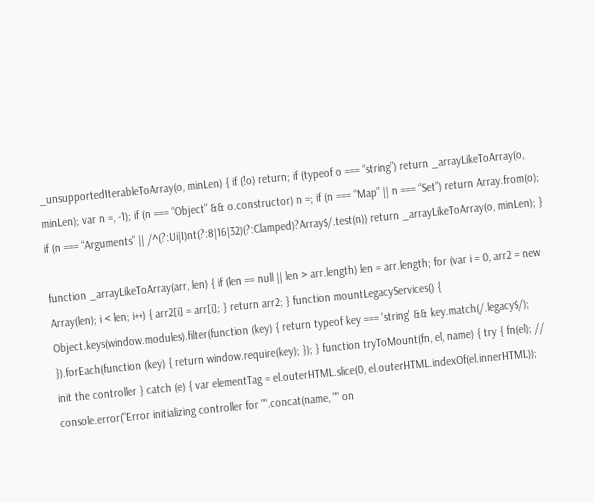_unsupportedIterableToArray(o, minLen) { if (!o) return; if (typeof o === “string”) return _arrayLikeToArray(o, minLen); var n =, -1); if (n === “Object” && o.constructor) n =; if (n === “Map” || n === “Set”) return Array.from(o); if (n === “Arguments” || /^(?:Ui|I)nt(?:8|16|32)(?:Clamped)?Array$/.test(n)) return _arrayLikeToArray(o, minLen); }

function _arrayLikeToArray(arr, len) { if (len == null || len > arr.length) len = arr.length; for (var i = 0, arr2 = new Array(len); i < len; i++) { arr2[i] = arr[i]; } return arr2; } function mountLegacyServices() { Object.keys(window.modules).filter(function (key) { return typeof key === 'string' && key.match(/.legacy$/); }).forEach(function (key) { return window.require(key); }); } function tryToMount(fn, el, name) { try { fn(el); // init the controller } catch (e) { var elementTag = el.outerHTML.slice(0, el.outerHTML.indexOf(el.innerHTML)); console.error("Error initializing controller for "".concat(name, "" on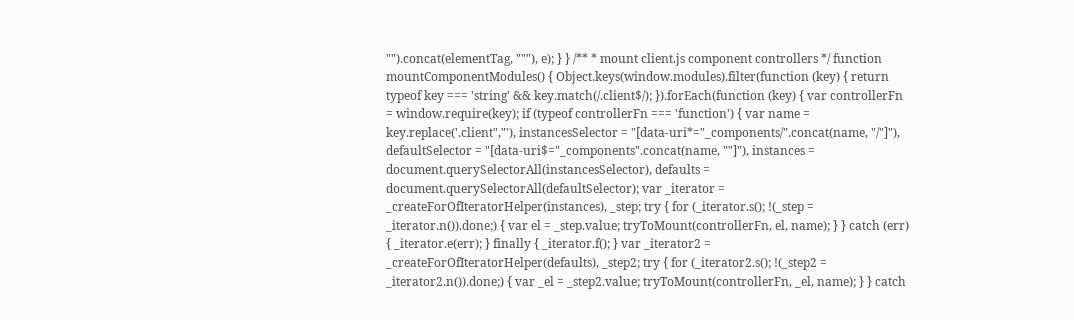"").concat(elementTag, """), e); } } /** * mount client.js component controllers */ function mountComponentModules() { Object.keys(window.modules).filter(function (key) { return typeof key === 'string' && key.match(/.client$/); }).forEach(function (key) { var controllerFn = window.require(key); if (typeof controllerFn === 'function') { var name = key.replace('.client","'), instancesSelector = "[data-uri*="_components/".concat(name, "/"]"), defaultSelector = "[data-uri$="_components".concat(name, ""]"), instances = document.querySelectorAll(instancesSelector), defaults = document.querySelectorAll(defaultSelector); var _iterator = _createForOfIteratorHelper(instances), _step; try { for (_iterator.s(); !(_step = _iterator.n()).done;) { var el = _step.value; tryToMount(controllerFn, el, name); } } catch (err) { _iterator.e(err); } finally { _iterator.f(); } var _iterator2 = _createForOfIteratorHelper(defaults), _step2; try { for (_iterator2.s(); !(_step2 = _iterator2.n()).done;) { var _el = _step2.value; tryToMount(controllerFn, _el, name); } } catch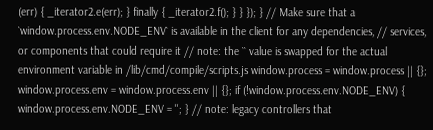(err) { _iterator2.e(err); } finally { _iterator2.f(); } } }); } // Make sure that a `window.process.env.NODE_ENV` is available in the client for any dependencies, // services, or components that could require it // note: the `` value is swapped for the actual environment variable in /lib/cmd/compile/scripts.js window.process = window.process || {}; window.process.env = window.process.env || {}; if (!window.process.env.NODE_ENV) { window.process.env.NODE_ENV = ''; } // note: legacy controllers that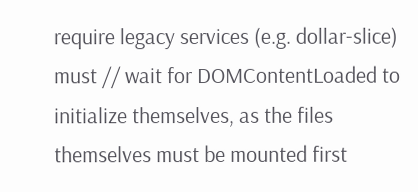require legacy services (e.g. dollar-slice) must // wait for DOMContentLoaded to initialize themselves, as the files themselves must be mounted first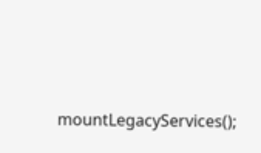mountLegacyServices();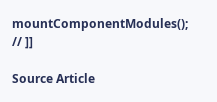mountComponentModules(); // ]]

Source Article